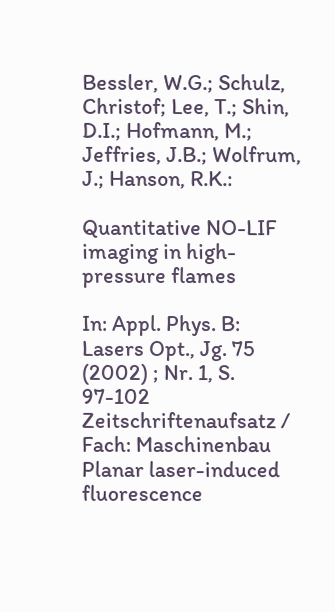Bessler, W.G.; Schulz, Christof; Lee, T.; Shin, D.I.; Hofmann, M.; Jeffries, J.B.; Wolfrum, J.; Hanson, R.K.:

Quantitative NO-LIF imaging in high-pressure flames

In: Appl. Phys. B: Lasers Opt., Jg. 75 (2002) ; Nr. 1, S. 97-102
Zeitschriftenaufsatz / Fach: Maschinenbau
Planar laser-induced fluorescence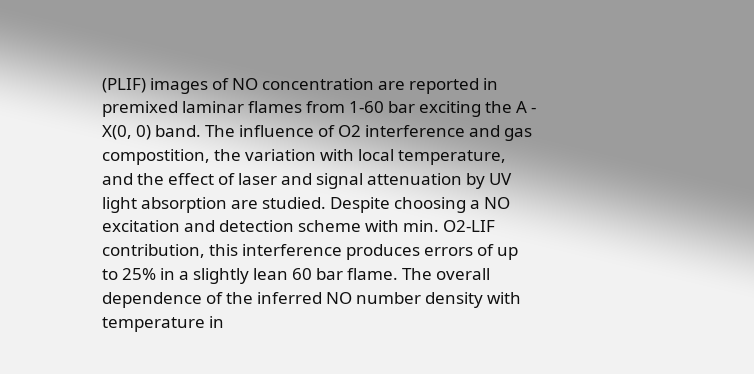(PLIF) images of NO concentration are reported in premixed laminar flames from 1-60 bar exciting the A - X(0, 0) band. The influence of O2 interference and gas compostition, the variation with local temperature, and the effect of laser and signal attenuation by UV light absorption are studied. Despite choosing a NO excitation and detection scheme with min. O2-LIF contribution, this interference produces errors of up to 25% in a slightly lean 60 bar flame. The overall dependence of the inferred NO number density with temperature in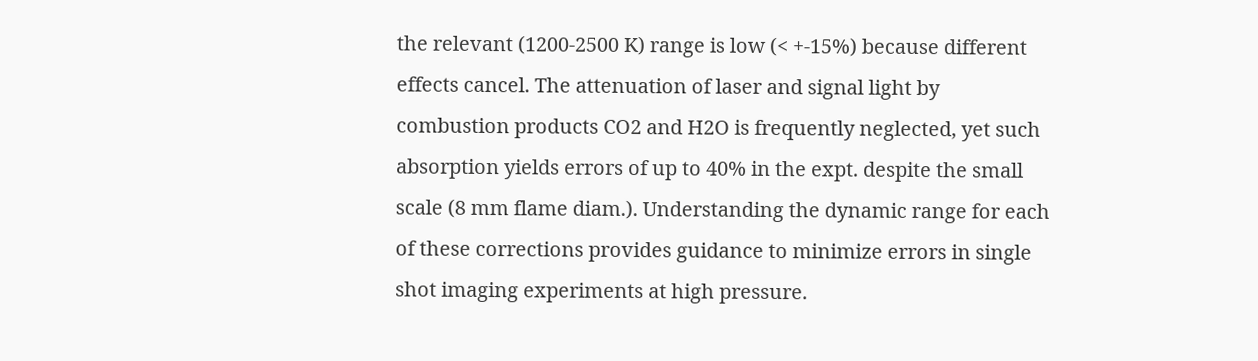the relevant (1200-2500 K) range is low (< +-15%) because different effects cancel. The attenuation of laser and signal light by combustion products CO2 and H2O is frequently neglected, yet such absorption yields errors of up to 40% in the expt. despite the small scale (8 mm flame diam.). Understanding the dynamic range for each of these corrections provides guidance to minimize errors in single shot imaging experiments at high pressure.